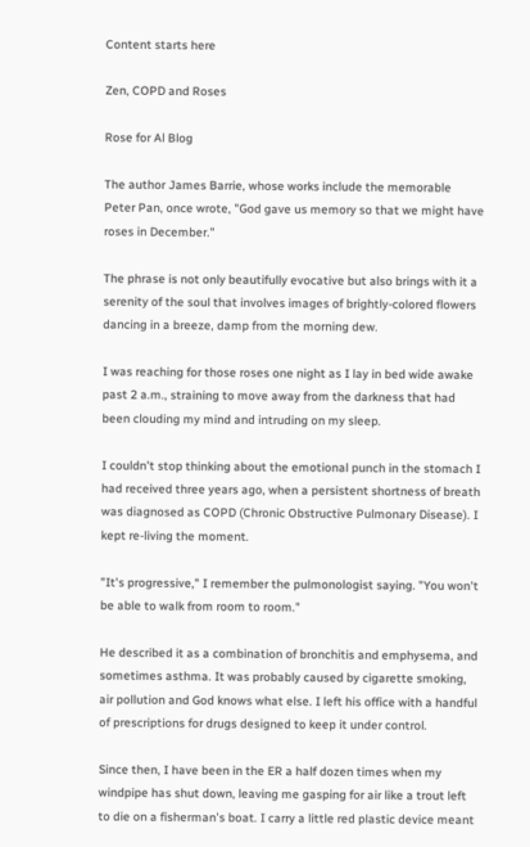Content starts here

Zen, COPD and Roses

Rose for Al Blog

The author James Barrie, whose works include the memorable Peter Pan, once wrote, "God gave us memory so that we might have roses in December."

The phrase is not only beautifully evocative but also brings with it a serenity of the soul that involves images of brightly-colored flowers dancing in a breeze, damp from the morning dew.

I was reaching for those roses one night as I lay in bed wide awake past 2 a.m., straining to move away from the darkness that had been clouding my mind and intruding on my sleep.

I couldn't stop thinking about the emotional punch in the stomach I had received three years ago, when a persistent shortness of breath was diagnosed as COPD (Chronic Obstructive Pulmonary Disease). I kept re-living the moment.

"It's progressive," I remember the pulmonologist saying. "You won't be able to walk from room to room."

He described it as a combination of bronchitis and emphysema, and sometimes asthma. It was probably caused by cigarette smoking, air pollution and God knows what else. I left his office with a handful of prescriptions for drugs designed to keep it under control.

Since then, I have been in the ER a half dozen times when my windpipe has shut down, leaving me gasping for air like a trout left to die on a fisherman's boat. I carry a little red plastic device meant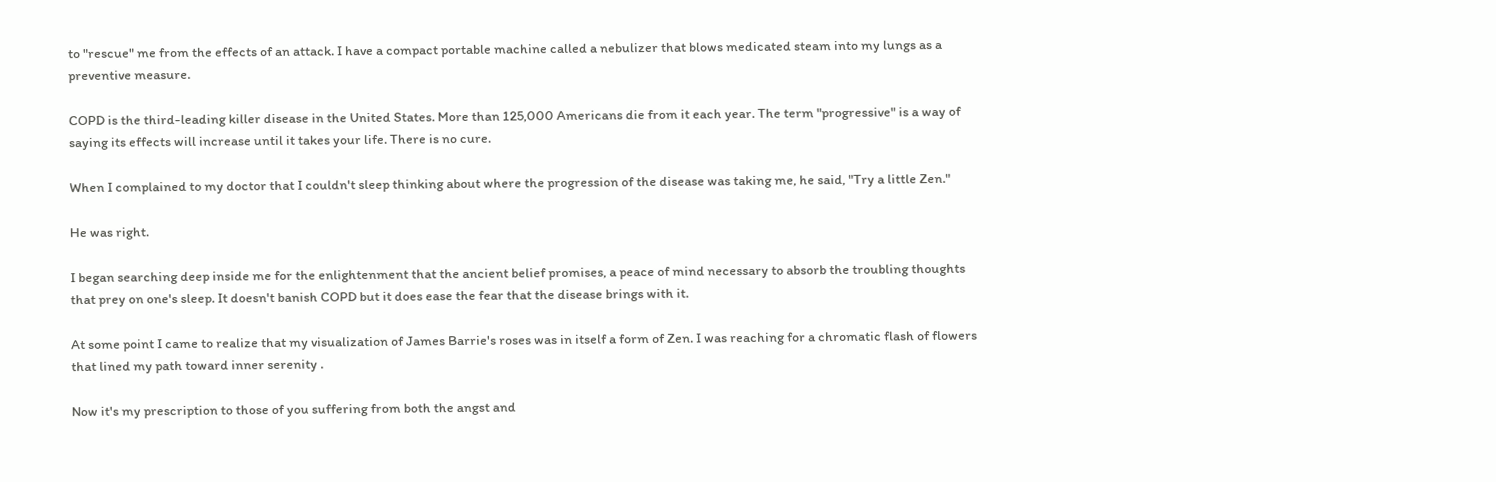to "rescue" me from the effects of an attack. I have a compact portable machine called a nebulizer that blows medicated steam into my lungs as a preventive measure.

COPD is the third-leading killer disease in the United States. More than 125,000 Americans die from it each year. The term "progressive" is a way of saying its effects will increase until it takes your life. There is no cure.

When I complained to my doctor that I couldn't sleep thinking about where the progression of the disease was taking me, he said, "Try a little Zen."

He was right.

I began searching deep inside me for the enlightenment that the ancient belief promises, a peace of mind necessary to absorb the troubling thoughts that prey on one's sleep. It doesn't banish COPD but it does ease the fear that the disease brings with it.

At some point I came to realize that my visualization of James Barrie's roses was in itself a form of Zen. I was reaching for a chromatic flash of flowers that lined my path toward inner serenity .

Now it's my prescription to those of you suffering from both the angst and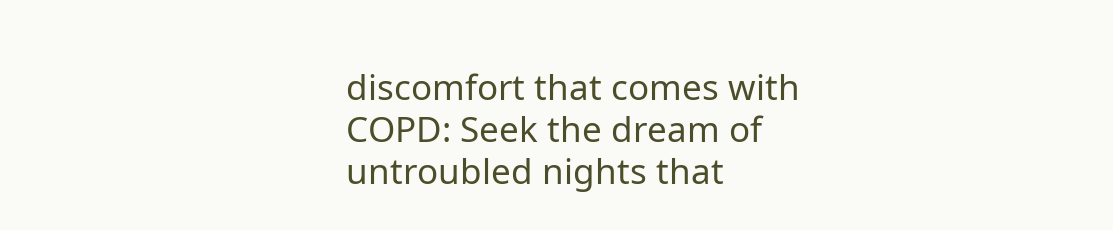discomfort that comes with COPD: Seek the dream of untroubled nights that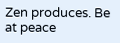Zen produces. Be at peace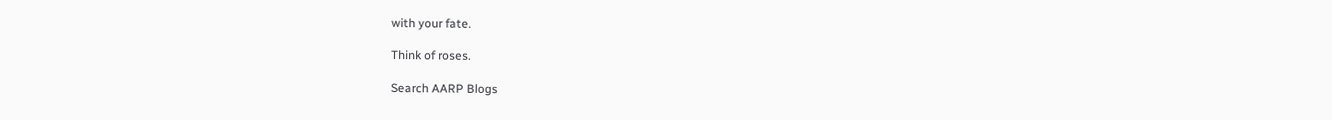with your fate.

Think of roses.

Search AARP Blogs